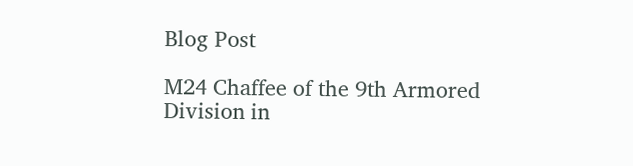Blog Post

M24 Chaffee of the 9th Armored Division in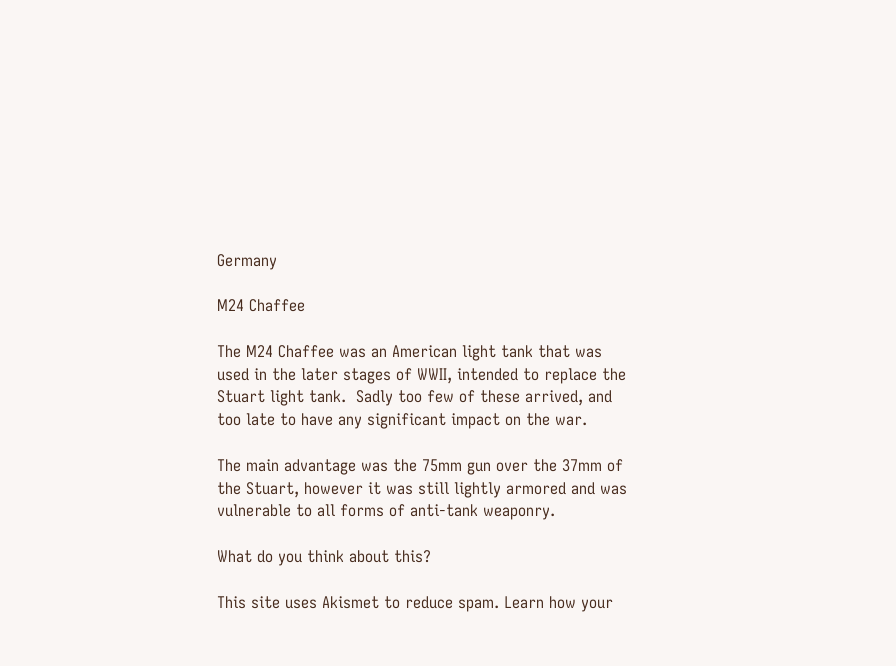Germany

M24 Chaffee

The M24 Chaffee was an American light tank that was used in the later stages of WWII, intended to replace the Stuart light tank.  Sadly too few of these arrived, and too late to have any significant impact on the war.

The main advantage was the 75mm gun over the 37mm of the Stuart, however it was still lightly armored and was vulnerable to all forms of anti-tank weaponry.

What do you think about this?

This site uses Akismet to reduce spam. Learn how your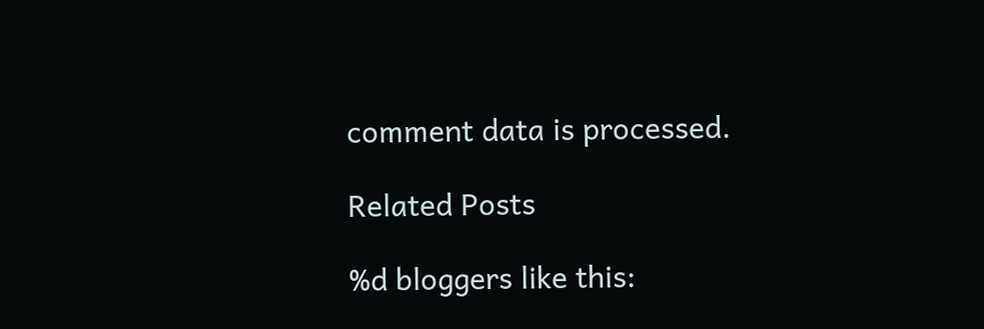comment data is processed.

Related Posts

%d bloggers like this: